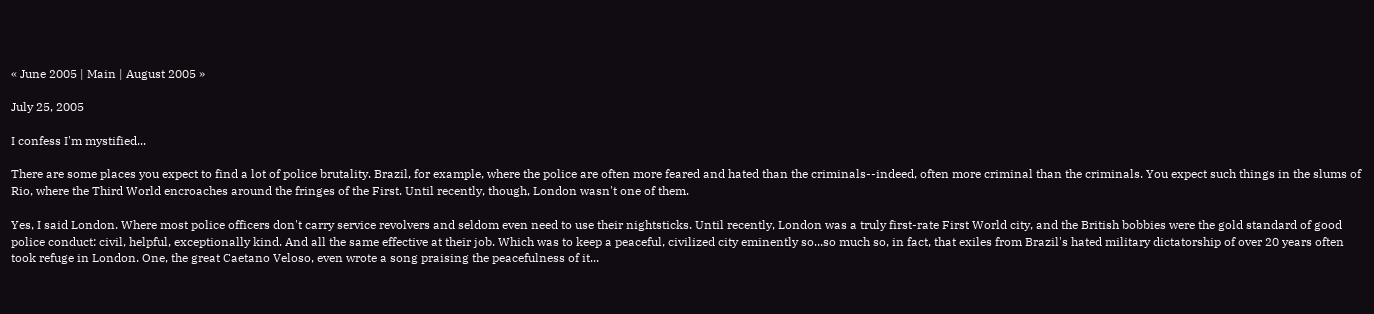« June 2005 | Main | August 2005 »

July 25, 2005

I confess I'm mystified...

There are some places you expect to find a lot of police brutality. Brazil, for example, where the police are often more feared and hated than the criminals--indeed, often more criminal than the criminals. You expect such things in the slums of Rio, where the Third World encroaches around the fringes of the First. Until recently, though, London wasn't one of them.

Yes, I said London. Where most police officers don't carry service revolvers and seldom even need to use their nightsticks. Until recently, London was a truly first-rate First World city, and the British bobbies were the gold standard of good police conduct: civil, helpful, exceptionally kind. And all the same effective at their job. Which was to keep a peaceful, civilized city eminently so...so much so, in fact, that exiles from Brazil's hated military dictatorship of over 20 years often took refuge in London. One, the great Caetano Veloso, even wrote a song praising the peacefulness of it...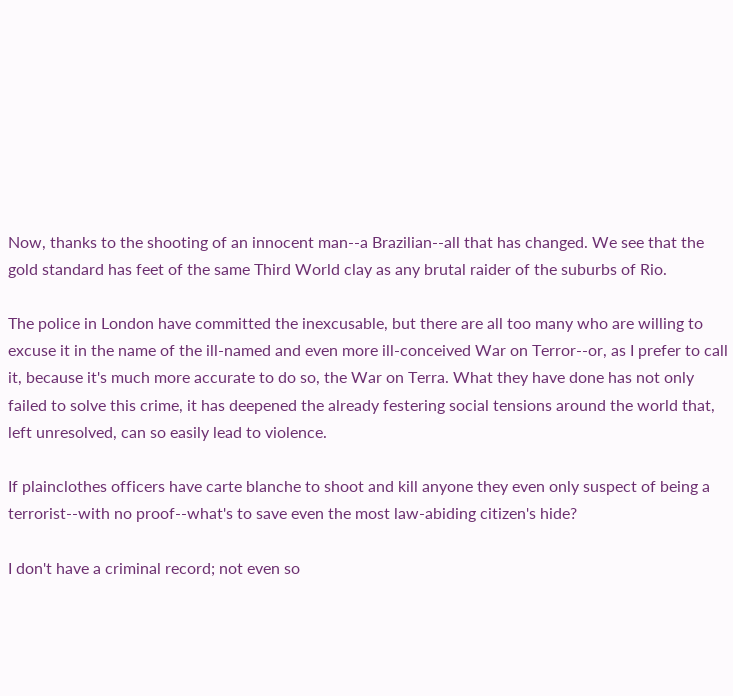Now, thanks to the shooting of an innocent man--a Brazilian--all that has changed. We see that the gold standard has feet of the same Third World clay as any brutal raider of the suburbs of Rio.

The police in London have committed the inexcusable, but there are all too many who are willing to excuse it in the name of the ill-named and even more ill-conceived War on Terror--or, as I prefer to call it, because it's much more accurate to do so, the War on Terra. What they have done has not only failed to solve this crime, it has deepened the already festering social tensions around the world that, left unresolved, can so easily lead to violence.

If plainclothes officers have carte blanche to shoot and kill anyone they even only suspect of being a terrorist--with no proof--what's to save even the most law-abiding citizen's hide?

I don't have a criminal record; not even so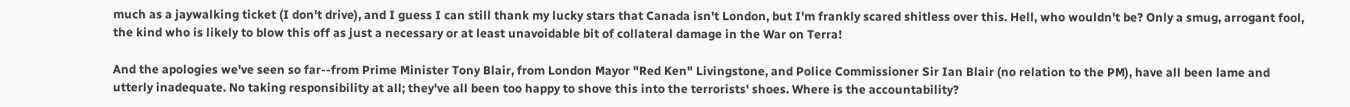much as a jaywalking ticket (I don't drive), and I guess I can still thank my lucky stars that Canada isn't London, but I'm frankly scared shitless over this. Hell, who wouldn't be? Only a smug, arrogant fool, the kind who is likely to blow this off as just a necessary or at least unavoidable bit of collateral damage in the War on Terra!

And the apologies we've seen so far--from Prime Minister Tony Blair, from London Mayor "Red Ken" Livingstone, and Police Commissioner Sir Ian Blair (no relation to the PM), have all been lame and utterly inadequate. No taking responsibility at all; they've all been too happy to shove this into the terrorists' shoes. Where is the accountability?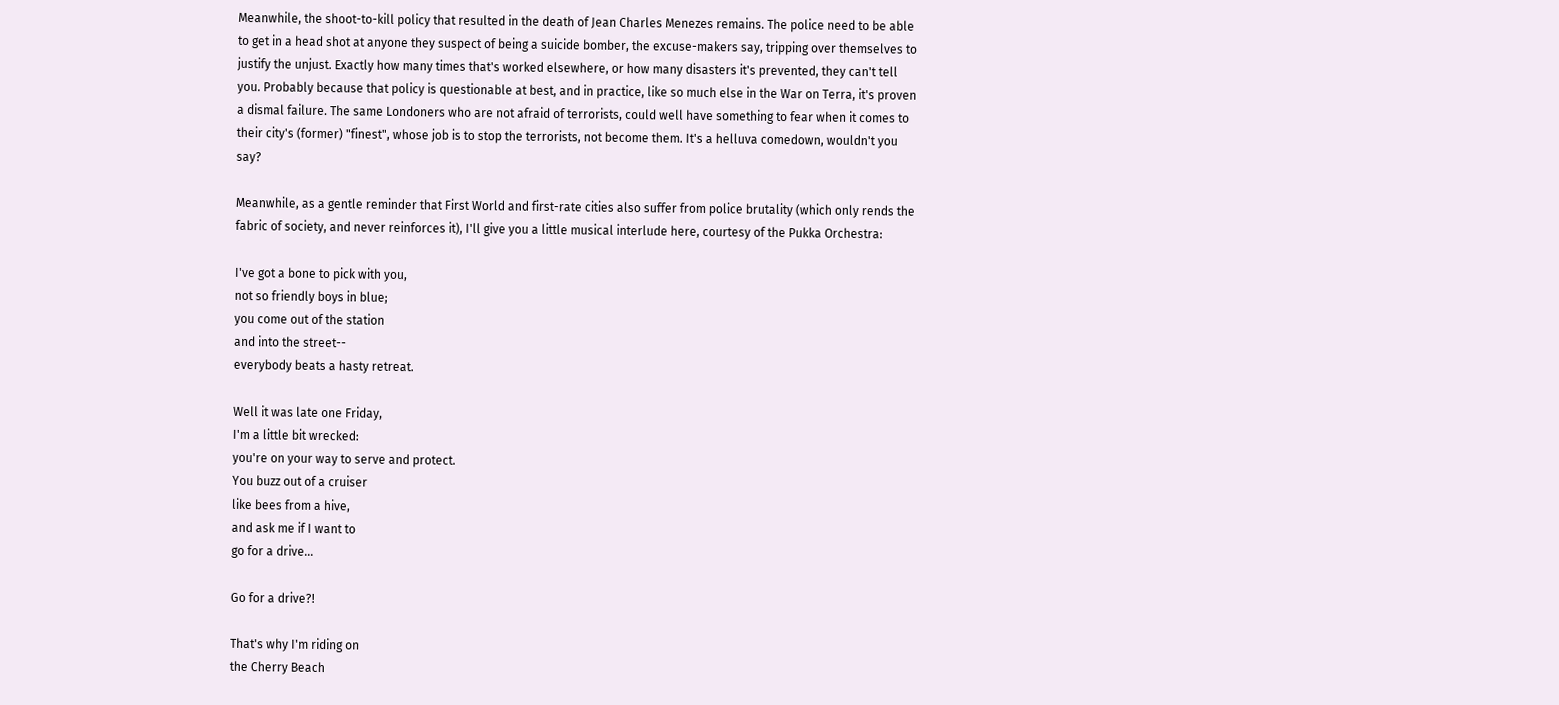Meanwhile, the shoot-to-kill policy that resulted in the death of Jean Charles Menezes remains. The police need to be able to get in a head shot at anyone they suspect of being a suicide bomber, the excuse-makers say, tripping over themselves to justify the unjust. Exactly how many times that's worked elsewhere, or how many disasters it's prevented, they can't tell you. Probably because that policy is questionable at best, and in practice, like so much else in the War on Terra, it's proven a dismal failure. The same Londoners who are not afraid of terrorists, could well have something to fear when it comes to their city's (former) "finest", whose job is to stop the terrorists, not become them. It's a helluva comedown, wouldn't you say?

Meanwhile, as a gentle reminder that First World and first-rate cities also suffer from police brutality (which only rends the fabric of society, and never reinforces it), I'll give you a little musical interlude here, courtesy of the Pukka Orchestra:

I've got a bone to pick with you,
not so friendly boys in blue;
you come out of the station
and into the street--
everybody beats a hasty retreat.

Well it was late one Friday,
I'm a little bit wrecked:
you're on your way to serve and protect.
You buzz out of a cruiser
like bees from a hive,
and ask me if I want to
go for a drive...

Go for a drive?!

That's why I'm riding on
the Cherry Beach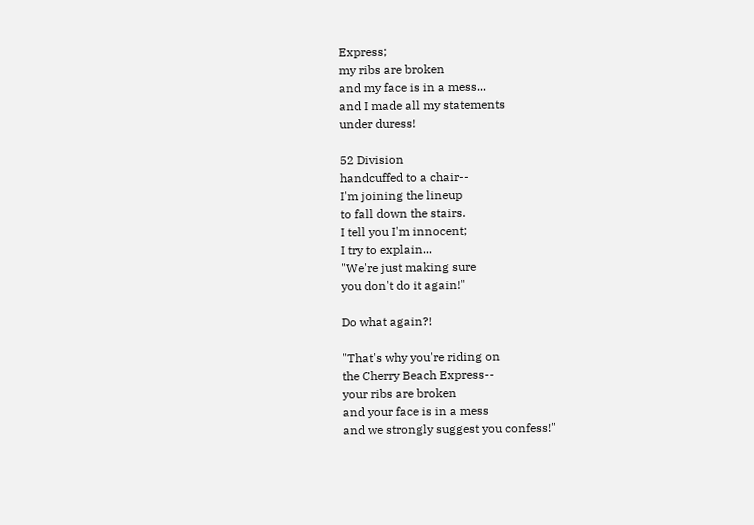Express;
my ribs are broken
and my face is in a mess...
and I made all my statements
under duress!

52 Division
handcuffed to a chair--
I'm joining the lineup
to fall down the stairs.
I tell you I'm innocent;
I try to explain...
"We're just making sure
you don't do it again!"

Do what again?!

"That's why you're riding on
the Cherry Beach Express--
your ribs are broken
and your face is in a mess
and we strongly suggest you confess!"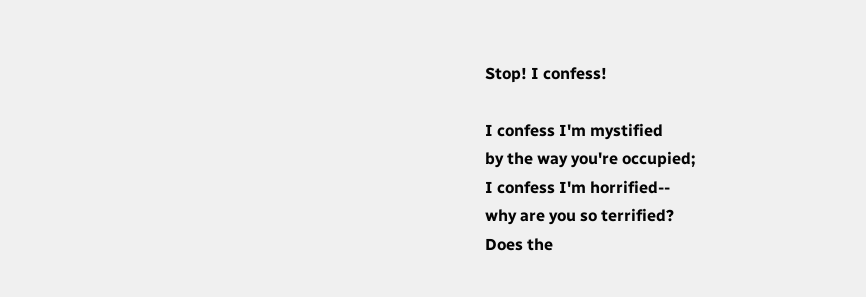Stop! I confess!

I confess I'm mystified
by the way you're occupied;
I confess I'm horrified--
why are you so terrified?
Does the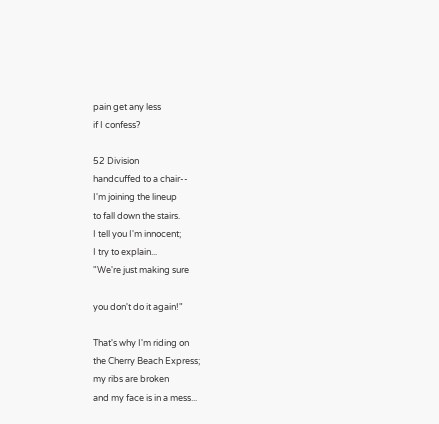pain get any less
if I confess?

52 Division
handcuffed to a chair--
I'm joining the lineup
to fall down the stairs.
I tell you I'm innocent;
I try to explain...
"We're just making sure

you don't do it again!"

That's why I'm riding on
the Cherry Beach Express;
my ribs are broken
and my face is in a mess...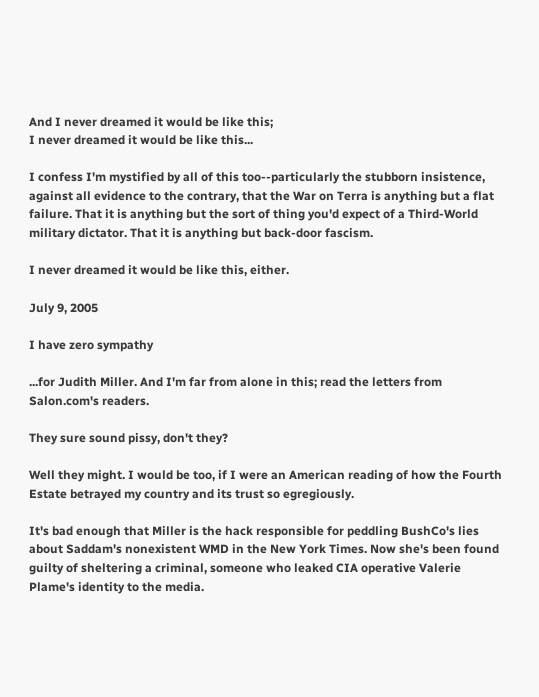And I never dreamed it would be like this;
I never dreamed it would be like this...

I confess I'm mystified by all of this too--particularly the stubborn insistence, against all evidence to the contrary, that the War on Terra is anything but a flat failure. That it is anything but the sort of thing you'd expect of a Third-World military dictator. That it is anything but back-door fascism.

I never dreamed it would be like this, either.

July 9, 2005

I have zero sympathy

...for Judith Miller. And I'm far from alone in this; read the letters from Salon.com's readers.

They sure sound pissy, don't they?

Well they might. I would be too, if I were an American reading of how the Fourth Estate betrayed my country and its trust so egregiously.

It's bad enough that Miller is the hack responsible for peddling BushCo's lies about Saddam's nonexistent WMD in the New York Times. Now she's been found guilty of sheltering a criminal, someone who leaked CIA operative Valerie Plame's identity to the media.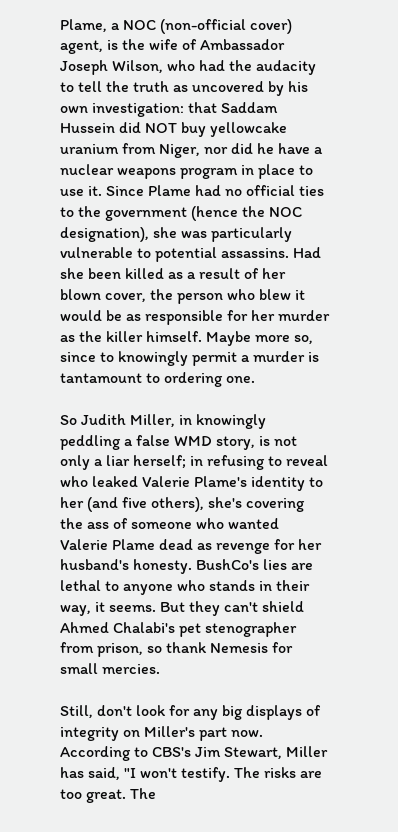Plame, a NOC (non-official cover) agent, is the wife of Ambassador Joseph Wilson, who had the audacity to tell the truth as uncovered by his own investigation: that Saddam Hussein did NOT buy yellowcake uranium from Niger, nor did he have a nuclear weapons program in place to use it. Since Plame had no official ties to the government (hence the NOC designation), she was particularly vulnerable to potential assassins. Had she been killed as a result of her blown cover, the person who blew it would be as responsible for her murder as the killer himself. Maybe more so, since to knowingly permit a murder is tantamount to ordering one.

So Judith Miller, in knowingly peddling a false WMD story, is not only a liar herself; in refusing to reveal who leaked Valerie Plame's identity to her (and five others), she's covering the ass of someone who wanted Valerie Plame dead as revenge for her husband's honesty. BushCo's lies are lethal to anyone who stands in their way, it seems. But they can't shield Ahmed Chalabi's pet stenographer from prison, so thank Nemesis for small mercies.

Still, don't look for any big displays of integrity on Miller's part now. According to CBS's Jim Stewart, Miller has said, "I won't testify. The risks are too great. The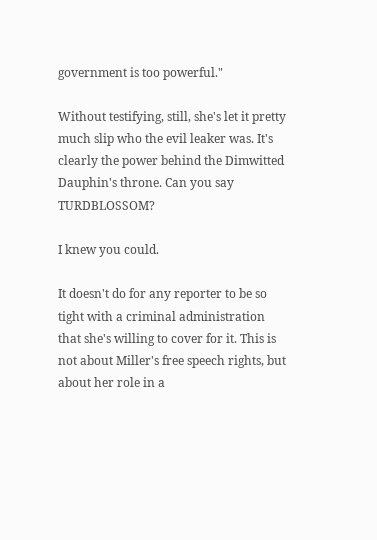government is too powerful."

Without testifying, still, she's let it pretty much slip who the evil leaker was. It's clearly the power behind the Dimwitted Dauphin's throne. Can you say TURDBLOSSOM?

I knew you could.

It doesn't do for any reporter to be so tight with a criminal administration that she's willing to cover for it. This is not about Miller's free speech rights, but about her role in a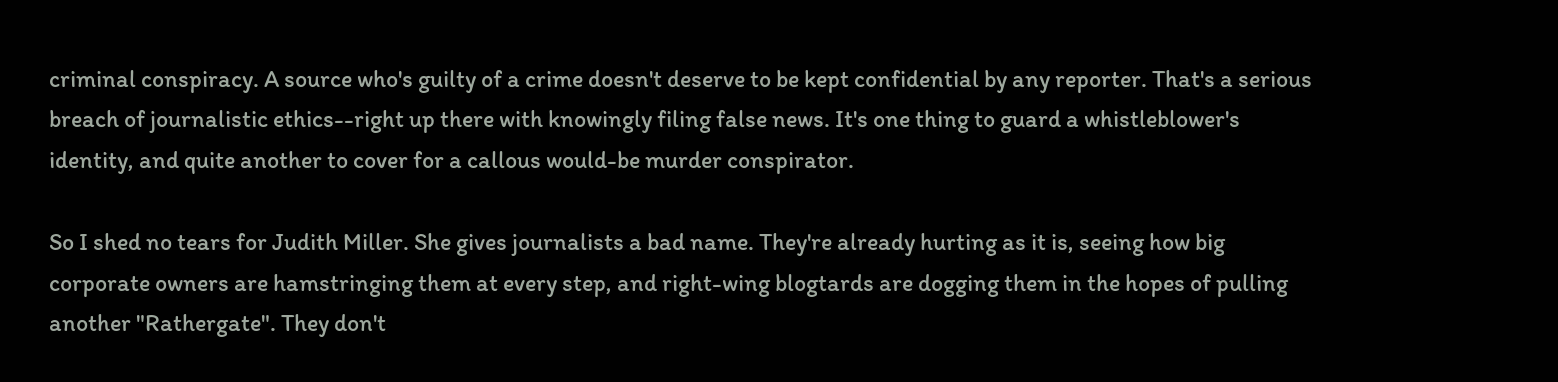criminal conspiracy. A source who's guilty of a crime doesn't deserve to be kept confidential by any reporter. That's a serious breach of journalistic ethics--right up there with knowingly filing false news. It's one thing to guard a whistleblower's identity, and quite another to cover for a callous would-be murder conspirator.

So I shed no tears for Judith Miller. She gives journalists a bad name. They're already hurting as it is, seeing how big corporate owners are hamstringing them at every step, and right-wing blogtards are dogging them in the hopes of pulling another "Rathergate". They don't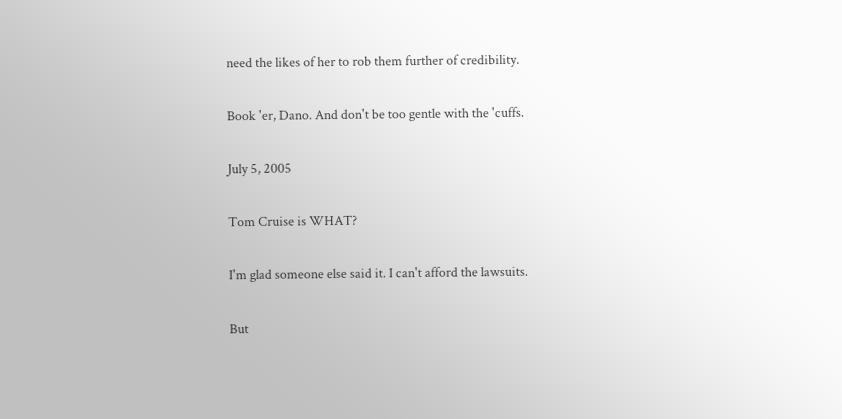need the likes of her to rob them further of credibility.

Book 'er, Dano. And don't be too gentle with the 'cuffs.

July 5, 2005

Tom Cruise is WHAT?

I'm glad someone else said it. I can't afford the lawsuits.

But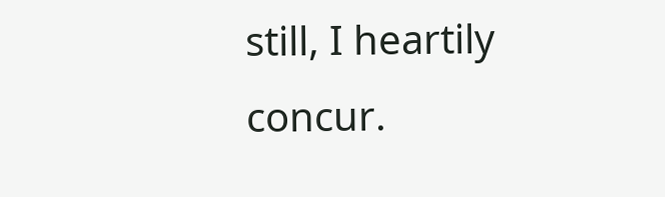still, I heartily concur.